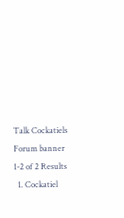Talk Cockatiels Forum banner
1-2 of 2 Results
  1. Cockatiel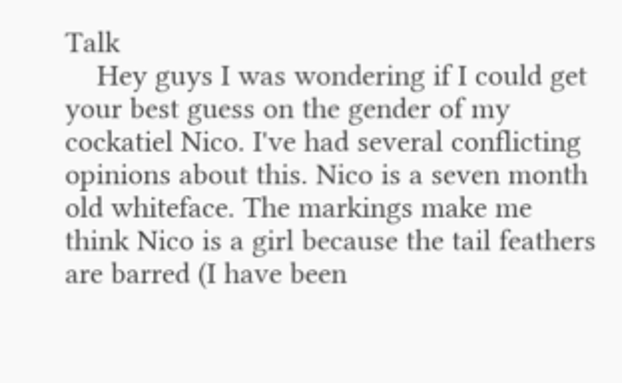Talk
    Hey guys I was wondering if I could get your best guess on the gender of my cockatiel Nico. I've had several conflicting opinions about this. Nico is a seven month old whiteface. The markings make me think Nico is a girl because the tail feathers are barred (I have been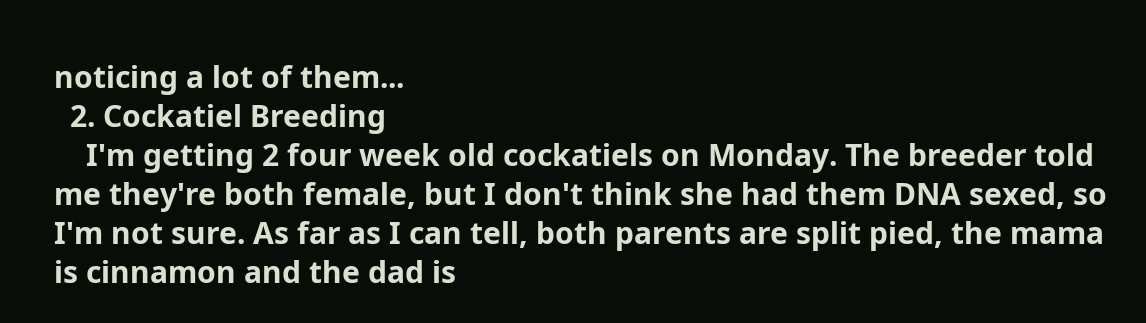noticing a lot of them...
  2. Cockatiel Breeding
    I'm getting 2 four week old cockatiels on Monday. The breeder told me they're both female, but I don't think she had them DNA sexed, so I'm not sure. As far as I can tell, both parents are split pied, the mama is cinnamon and the dad is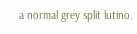a normal grey split lutino.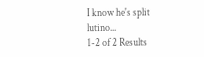I know he's split lutino...
1-2 of 2 Results